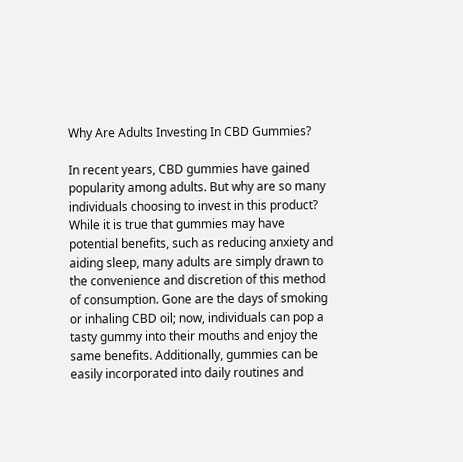Why Are Adults Investing In CBD Gummies?

In recent years, CBD gummies have gained popularity among adults. But why are so many individuals choosing to invest in this product? While it is true that gummies may have potential benefits, such as reducing anxiety and aiding sleep, many adults are simply drawn to the convenience and discretion of this method of consumption. Gone are the days of smoking or inhaling CBD oil; now, individuals can pop a tasty gummy into their mouths and enjoy the same benefits. Additionally, gummies can be easily incorporated into daily routines and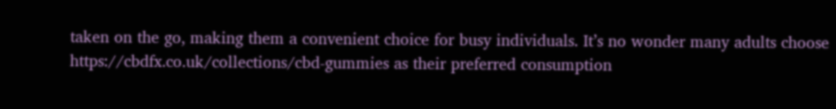taken on the go, making them a convenient choice for busy individuals. It’s no wonder many adults choose https://cbdfx.co.uk/collections/cbd-gummies as their preferred consumption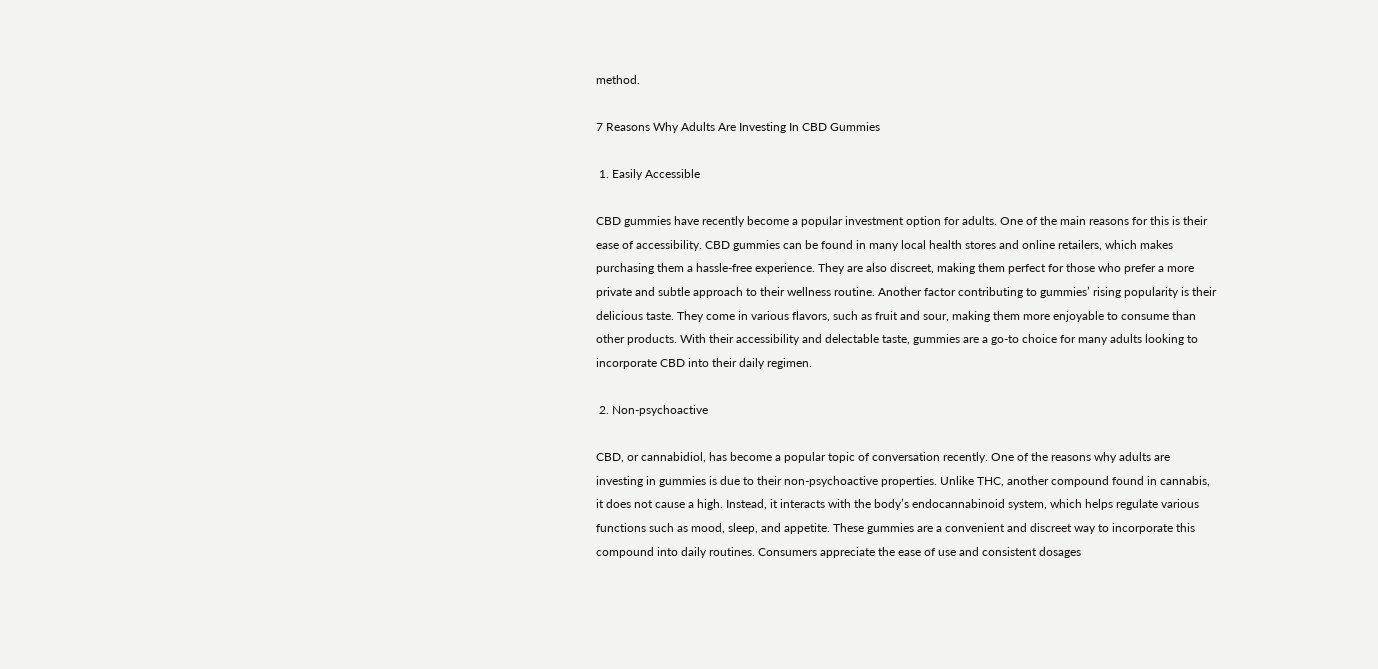method.

7 Reasons Why Adults Are Investing In CBD Gummies

 1. Easily Accessible

CBD gummies have recently become a popular investment option for adults. One of the main reasons for this is their ease of accessibility. CBD gummies can be found in many local health stores and online retailers, which makes purchasing them a hassle-free experience. They are also discreet, making them perfect for those who prefer a more private and subtle approach to their wellness routine. Another factor contributing to gummies’ rising popularity is their delicious taste. They come in various flavors, such as fruit and sour, making them more enjoyable to consume than other products. With their accessibility and delectable taste, gummies are a go-to choice for many adults looking to incorporate CBD into their daily regimen.

 2. Non-psychoactive

CBD, or cannabidiol, has become a popular topic of conversation recently. One of the reasons why adults are investing in gummies is due to their non-psychoactive properties. Unlike THC, another compound found in cannabis, it does not cause a high. Instead, it interacts with the body’s endocannabinoid system, which helps regulate various functions such as mood, sleep, and appetite. These gummies are a convenient and discreet way to incorporate this compound into daily routines. Consumers appreciate the ease of use and consistent dosages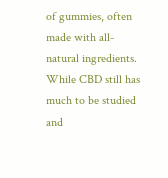of gummies, often made with all-natural ingredients. While CBD still has much to be studied and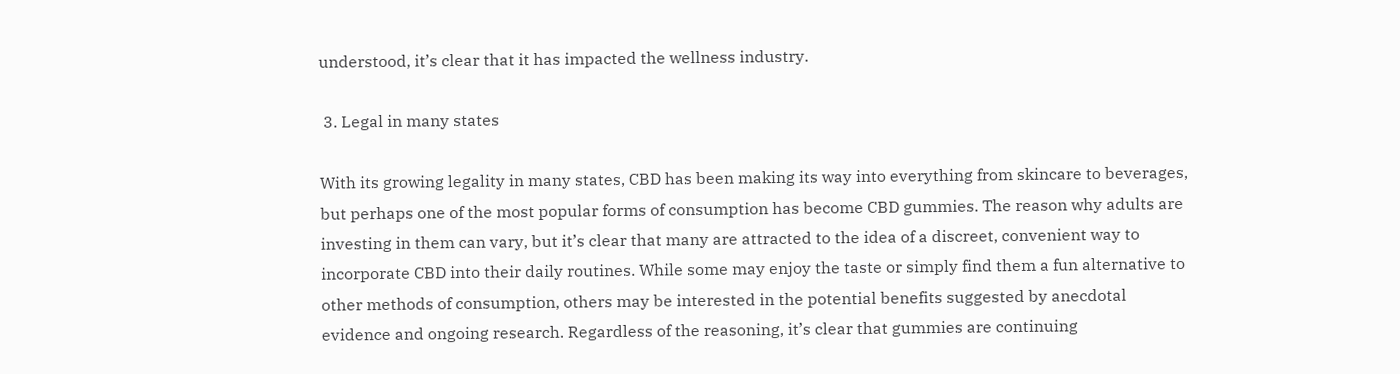understood, it’s clear that it has impacted the wellness industry.

 3. Legal in many states

With its growing legality in many states, CBD has been making its way into everything from skincare to beverages, but perhaps one of the most popular forms of consumption has become CBD gummies. The reason why adults are investing in them can vary, but it’s clear that many are attracted to the idea of a discreet, convenient way to incorporate CBD into their daily routines. While some may enjoy the taste or simply find them a fun alternative to other methods of consumption, others may be interested in the potential benefits suggested by anecdotal evidence and ongoing research. Regardless of the reasoning, it’s clear that gummies are continuing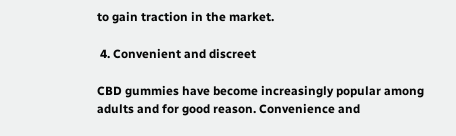to gain traction in the market.

 4. Convenient and discreet

CBD gummies have become increasingly popular among adults and for good reason. Convenience and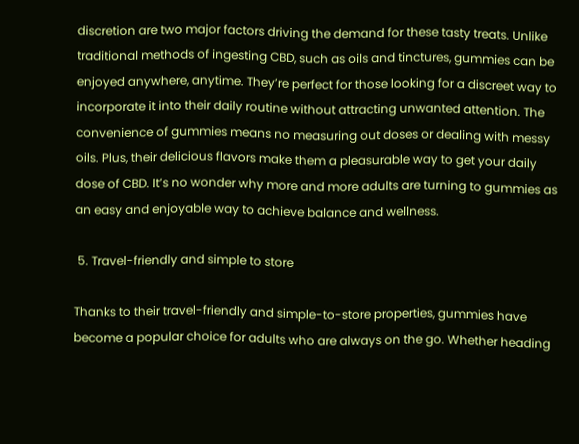discretion are two major factors driving the demand for these tasty treats. Unlike traditional methods of ingesting CBD, such as oils and tinctures, gummies can be enjoyed anywhere, anytime. They’re perfect for those looking for a discreet way to incorporate it into their daily routine without attracting unwanted attention. The convenience of gummies means no measuring out doses or dealing with messy oils. Plus, their delicious flavors make them a pleasurable way to get your daily dose of CBD. It’s no wonder why more and more adults are turning to gummies as an easy and enjoyable way to achieve balance and wellness.

 5. Travel-friendly and simple to store

Thanks to their travel-friendly and simple-to-store properties, gummies have become a popular choice for adults who are always on the go. Whether heading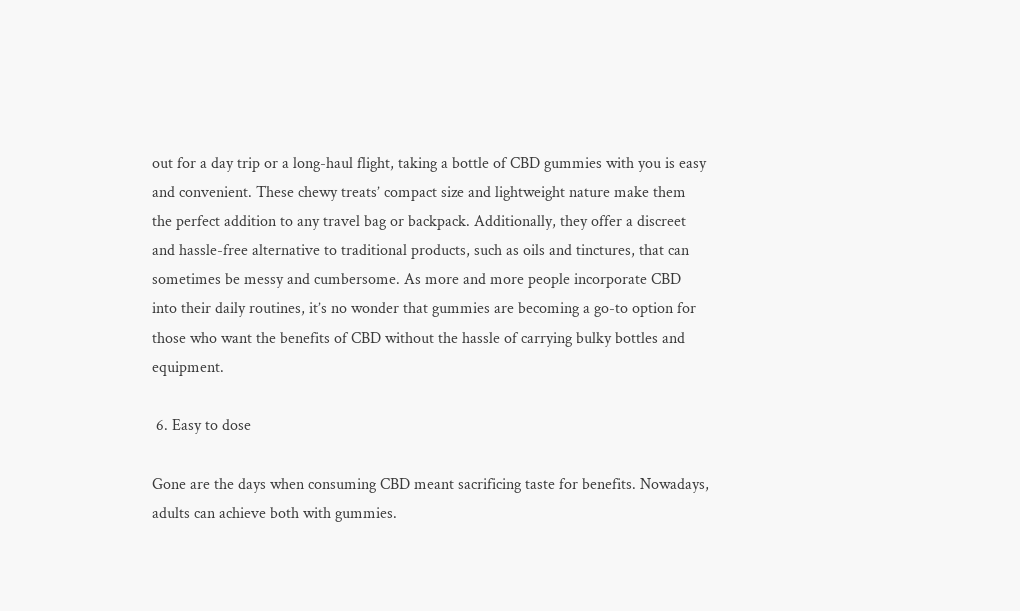out for a day trip or a long-haul flight, taking a bottle of CBD gummies with you is easy and convenient. These chewy treats’ compact size and lightweight nature make them the perfect addition to any travel bag or backpack. Additionally, they offer a discreet and hassle-free alternative to traditional products, such as oils and tinctures, that can sometimes be messy and cumbersome. As more and more people incorporate CBD into their daily routines, it’s no wonder that gummies are becoming a go-to option for those who want the benefits of CBD without the hassle of carrying bulky bottles and equipment.

 6. Easy to dose

Gone are the days when consuming CBD meant sacrificing taste for benefits. Nowadays, adults can achieve both with gummies.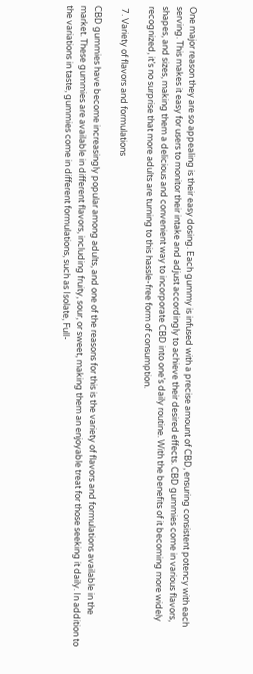One major reason they are so appealing is their easy dosing. Each gummy is infused with a precise amount of CBD, ensuring consistent potency with each serving. This makes it easy for users to monitor their intake and adjust accordingly to achieve their desired effects. CBD gummies come in various flavors, shapes, and sizes, making them a delicious and convenient way to incorporate CBD into one’s daily routine. With the benefits of it becoming more widely recognized, it’s no surprise that more adults are turning to this hassle-free form of consumption.

 7. Variety of flavors and formulations

CBD gummies have become increasingly popular among adults, and one of the reasons for this is the variety of flavors and formulations available in the market. These gummies are available in different flavors, including fruity, sour, or sweet, making them an enjoyable treat for those seeking it daily. In addition to the variations in taste, gummies come in different formulations, such as Isolate, Full-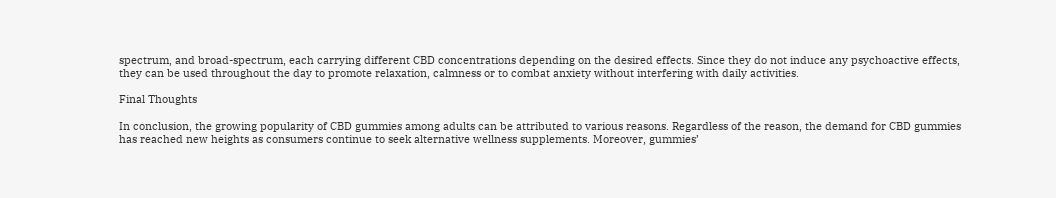spectrum, and broad-spectrum, each carrying different CBD concentrations depending on the desired effects. Since they do not induce any psychoactive effects, they can be used throughout the day to promote relaxation, calmness or to combat anxiety without interfering with daily activities.

Final Thoughts

In conclusion, the growing popularity of CBD gummies among adults can be attributed to various reasons. Regardless of the reason, the demand for CBD gummies has reached new heights as consumers continue to seek alternative wellness supplements. Moreover, gummies’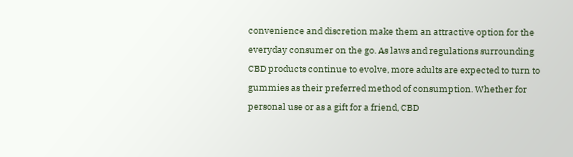convenience and discretion make them an attractive option for the everyday consumer on the go. As laws and regulations surrounding CBD products continue to evolve, more adults are expected to turn to gummies as their preferred method of consumption. Whether for personal use or as a gift for a friend, CBD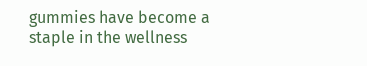gummies have become a staple in the wellness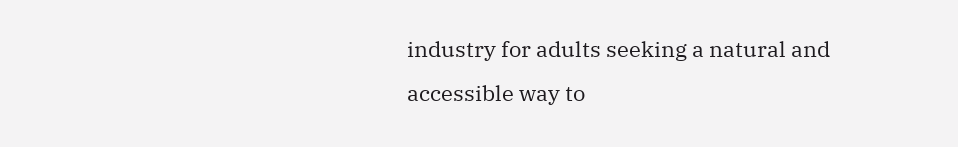industry for adults seeking a natural and accessible way to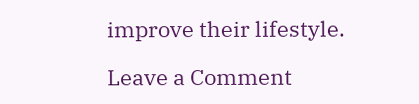improve their lifestyle.

Leave a Comment